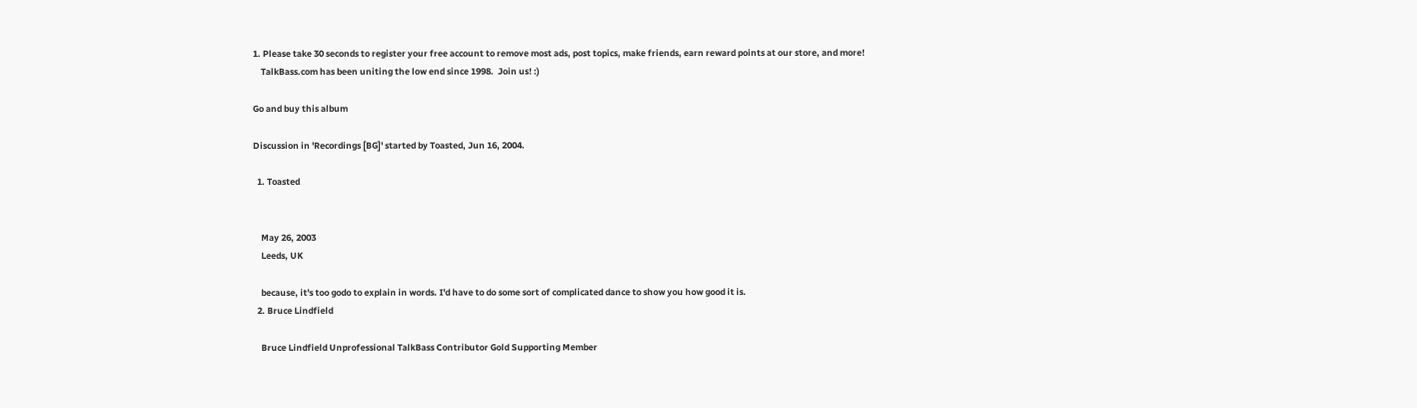1. Please take 30 seconds to register your free account to remove most ads, post topics, make friends, earn reward points at our store, and more!
    TalkBass.com has been uniting the low end since 1998.  Join us! :)

Go and buy this album

Discussion in 'Recordings [BG]' started by Toasted, Jun 16, 2004.

  1. Toasted


    May 26, 2003
    Leeds, UK

    because, it's too godo to explain in words. I'd have to do some sort of complicated dance to show you how good it is.
  2. Bruce Lindfield

    Bruce Lindfield Unprofessional TalkBass Contributor Gold Supporting Member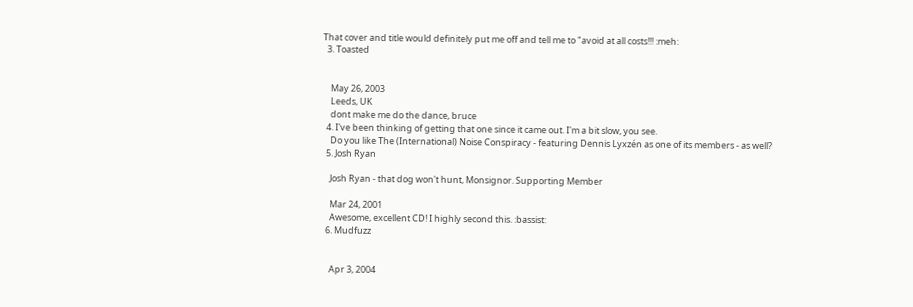That cover and title would definitely put me off and tell me to "avoid at all costs!!! :meh:
  3. Toasted


    May 26, 2003
    Leeds, UK
    dont make me do the dance, bruce
  4. I've been thinking of getting that one since it came out. I'm a bit slow, you see.
    Do you like The (International) Noise Conspiracy - featuring Dennis Lyxzén as one of its members - as well?
  5. Josh Ryan

    Josh Ryan - that dog won't hunt, Monsignor. Supporting Member

    Mar 24, 2001
    Awesome, excellent CD! I highly second this. :bassist:
  6. Mudfuzz


    Apr 3, 2004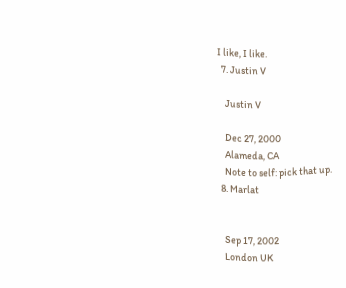I like, I like.
  7. Justin V

    Justin V

    Dec 27, 2000
    Alameda, CA
    Note to self: pick that up.
  8. Marlat


    Sep 17, 2002
    London UK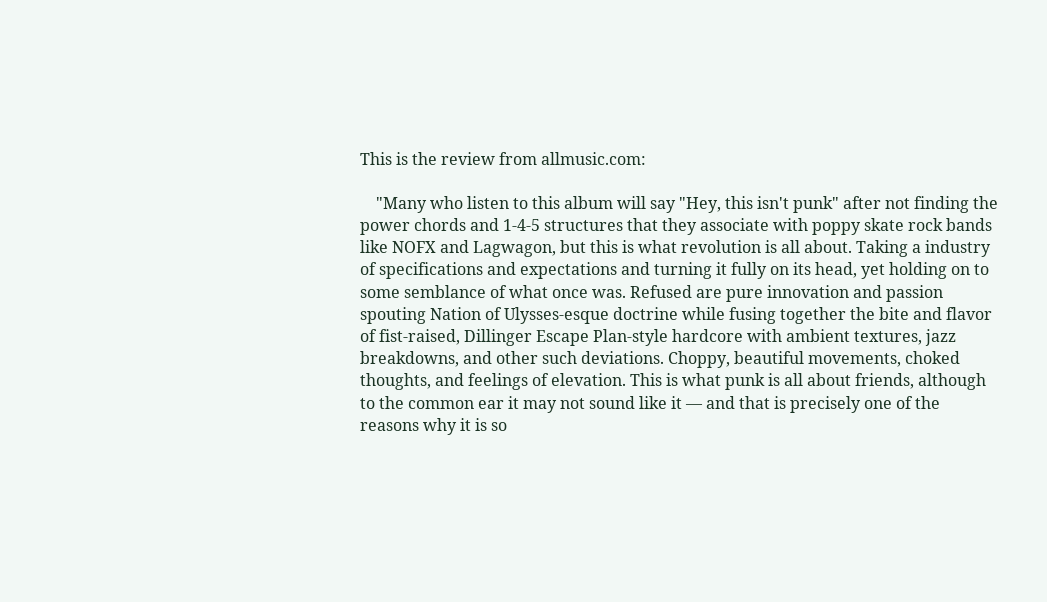This is the review from allmusic.com:

    "Many who listen to this album will say "Hey, this isn't punk" after not finding the power chords and 1-4-5 structures that they associate with poppy skate rock bands like NOFX and Lagwagon, but this is what revolution is all about. Taking a industry of specifications and expectations and turning it fully on its head, yet holding on to some semblance of what once was. Refused are pure innovation and passion spouting Nation of Ulysses-esque doctrine while fusing together the bite and flavor of fist-raised, Dillinger Escape Plan-style hardcore with ambient textures, jazz breakdowns, and other such deviations. Choppy, beautiful movements, choked thoughts, and feelings of elevation. This is what punk is all about friends, although to the common ear it may not sound like it — and that is precisely one of the reasons why it is so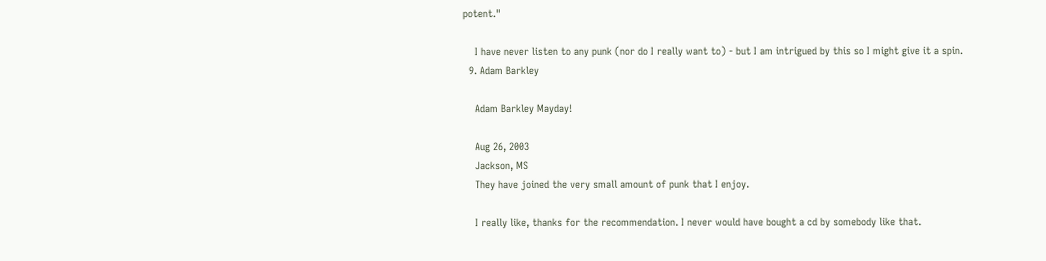potent."

    I have never listen to any punk (nor do I really want to) - but I am intrigued by this so I might give it a spin.
  9. Adam Barkley

    Adam Barkley Mayday!

    Aug 26, 2003
    Jackson, MS
    They have joined the very small amount of punk that I enjoy.

    I really like, thanks for the recommendation. I never would have bought a cd by somebody like that.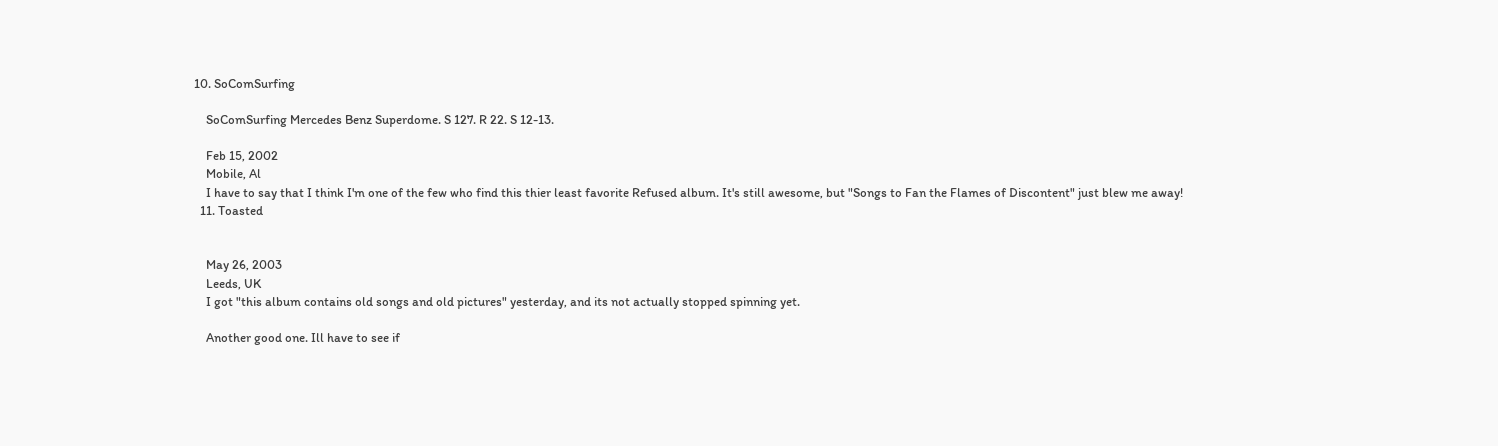10. SoComSurfing

    SoComSurfing Mercedes Benz Superdome. S 127. R 22. S 12-13.

    Feb 15, 2002
    Mobile, Al
    I have to say that I think I'm one of the few who find this thier least favorite Refused album. It's still awesome, but "Songs to Fan the Flames of Discontent" just blew me away!
  11. Toasted


    May 26, 2003
    Leeds, UK
    I got "this album contains old songs and old pictures" yesterday, and its not actually stopped spinning yet.

    Another good one. Ill have to see if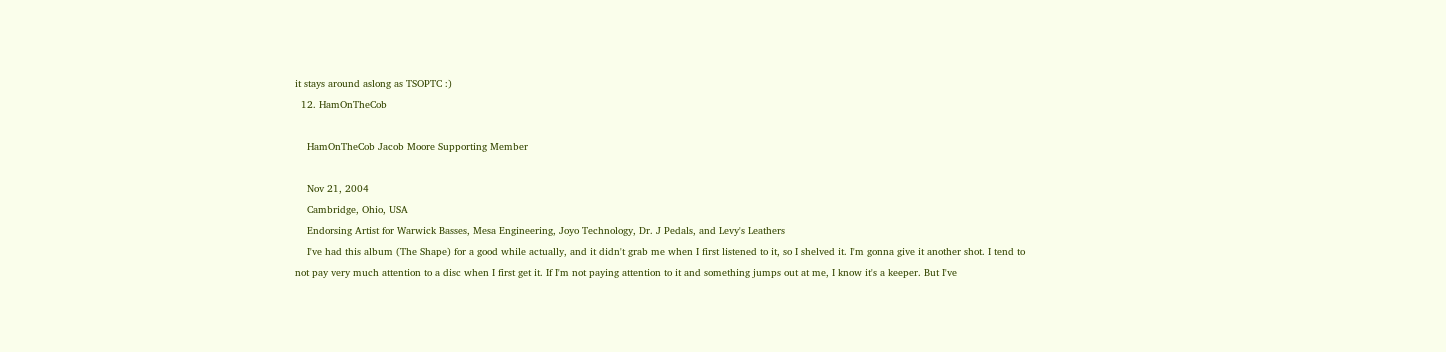it stays around aslong as TSOPTC :)
  12. HamOnTheCob

    HamOnTheCob Jacob Moore Supporting Member

    Nov 21, 2004
    Cambridge, Ohio, USA
    Endorsing Artist for Warwick Basses, Mesa Engineering, Joyo Technology, Dr. J Pedals, and Levy's Leathers
    I've had this album (The Shape) for a good while actually, and it didn't grab me when I first listened to it, so I shelved it. I'm gonna give it another shot. I tend to not pay very much attention to a disc when I first get it. If I'm not paying attention to it and something jumps out at me, I know it's a keeper. But I've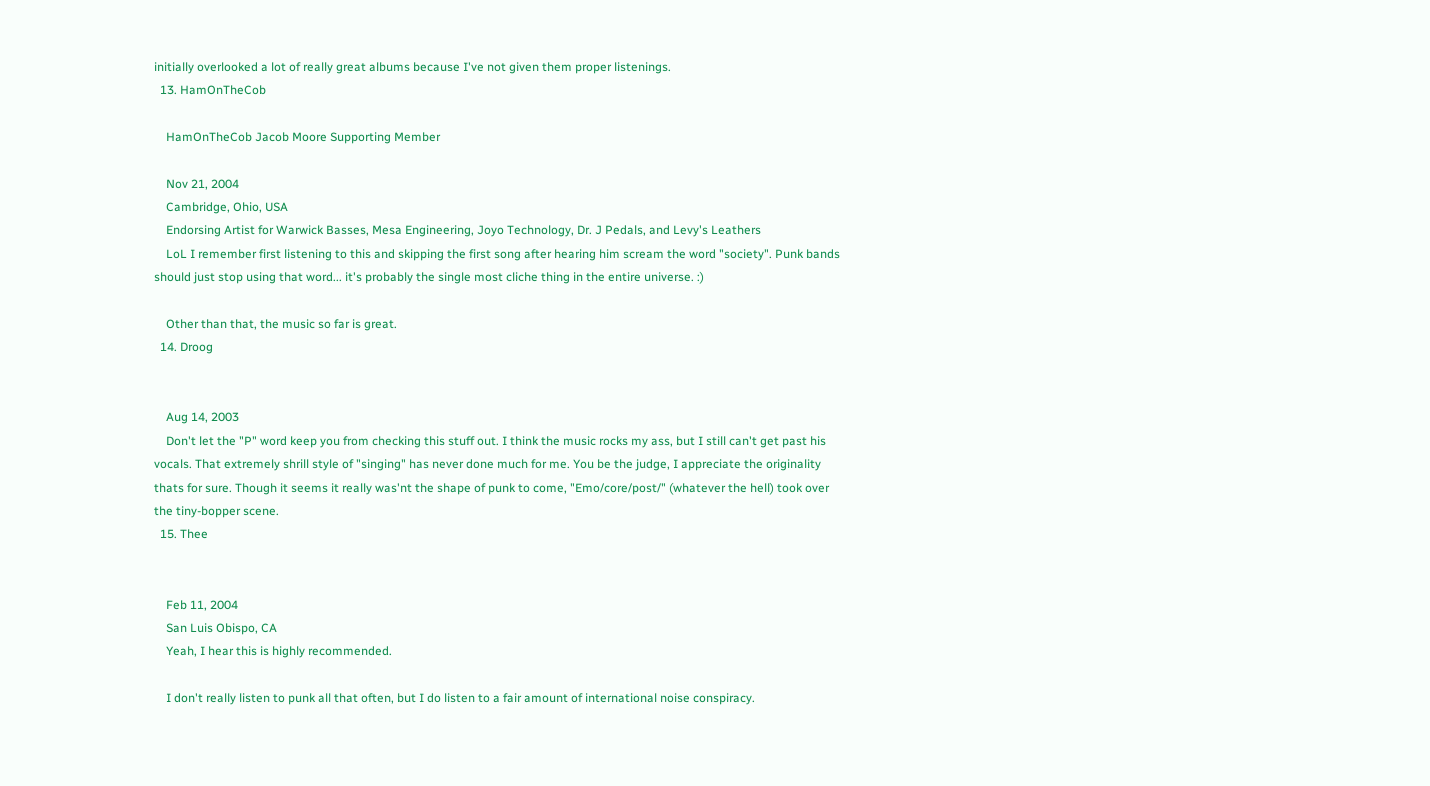initially overlooked a lot of really great albums because I've not given them proper listenings.
  13. HamOnTheCob

    HamOnTheCob Jacob Moore Supporting Member

    Nov 21, 2004
    Cambridge, Ohio, USA
    Endorsing Artist for Warwick Basses, Mesa Engineering, Joyo Technology, Dr. J Pedals, and Levy's Leathers
    LoL I remember first listening to this and skipping the first song after hearing him scream the word "society". Punk bands should just stop using that word... it's probably the single most cliche thing in the entire universe. :)

    Other than that, the music so far is great.
  14. Droog


    Aug 14, 2003
    Don't let the "P" word keep you from checking this stuff out. I think the music rocks my ass, but I still can't get past his vocals. That extremely shrill style of "singing" has never done much for me. You be the judge, I appreciate the originality thats for sure. Though it seems it really was'nt the shape of punk to come, "Emo/core/post/" (whatever the hell) took over the tiny-bopper scene.
  15. Thee


    Feb 11, 2004
    San Luis Obispo, CA
    Yeah, I hear this is highly recommended.

    I don't really listen to punk all that often, but I do listen to a fair amount of international noise conspiracy.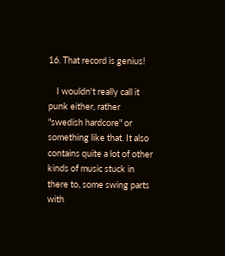16. That record is genius!

    I wouldn't really call it punk either, rather "swedish hardcore" or something like that. It also contains quite a lot of other kinds of music stuck in there to, some swing parts with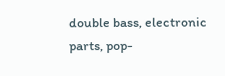double bass, electronic parts, pop-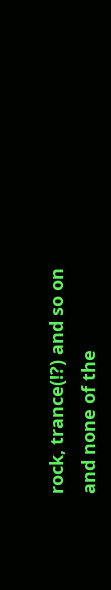rock, trance(!?) and so on and none of the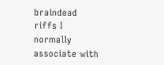braindead riffs I normally associate with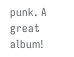punk. A great album!